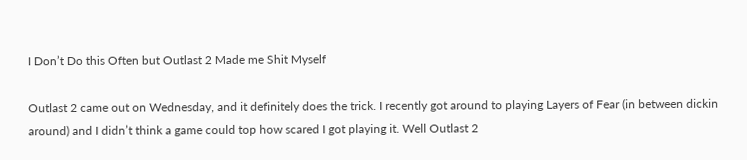I Don’t Do this Often but Outlast 2 Made me Shit Myself

Outlast 2 came out on Wednesday, and it definitely does the trick. I recently got around to playing Layers of Fear (in between dickin around) and I didn’t think a game could top how scared I got playing it. Well Outlast 2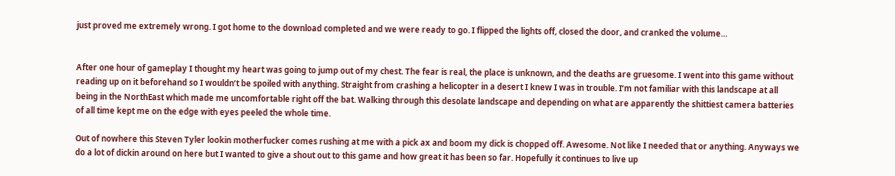just proved me extremely wrong. I got home to the download completed and we were ready to go. I flipped the lights off, closed the door, and cranked the volume…


After one hour of gameplay I thought my heart was going to jump out of my chest. The fear is real, the place is unknown, and the deaths are gruesome. I went into this game without reading up on it beforehand so I wouldn’t be spoiled with anything. Straight from crashing a helicopter in a desert I knew I was in trouble. I’m not familiar with this landscape at all being in the NorthEast which made me uncomfortable right off the bat. Walking through this desolate landscape and depending on what are apparently the shittiest camera batteries of all time kept me on the edge with eyes peeled the whole time.

Out of nowhere this Steven Tyler lookin motherfucker comes rushing at me with a pick ax and boom my dick is chopped off. Awesome. Not like I needed that or anything. Anyways we do a lot of dickin around on here but I wanted to give a shout out to this game and how great it has been so far. Hopefully it continues to live up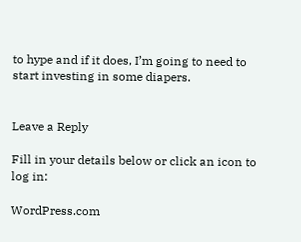to hype and if it does, I’m going to need to start investing in some diapers.


Leave a Reply

Fill in your details below or click an icon to log in:

WordPress.com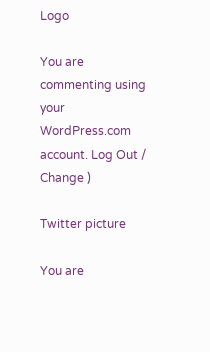Logo

You are commenting using your WordPress.com account. Log Out / Change )

Twitter picture

You are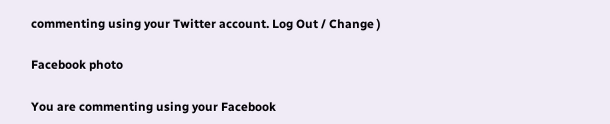commenting using your Twitter account. Log Out / Change )

Facebook photo

You are commenting using your Facebook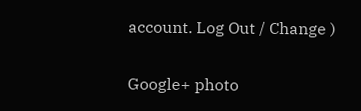account. Log Out / Change )

Google+ photo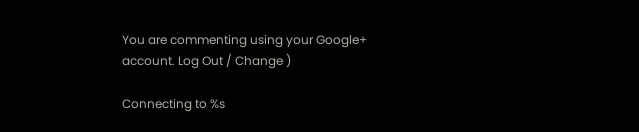You are commenting using your Google+ account. Log Out / Change )

Connecting to %s